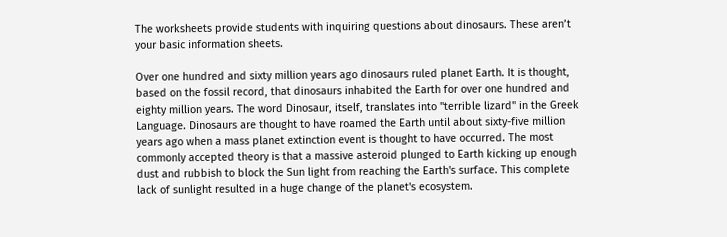The worksheets provide students with inquiring questions about dinosaurs. These aren’t your basic information sheets.

Over one hundred and sixty million years ago dinosaurs ruled planet Earth. It is thought, based on the fossil record, that dinosaurs inhabited the Earth for over one hundred and eighty million years. The word Dinosaur, itself, translates into "terrible lizard" in the Greek Language. Dinosaurs are thought to have roamed the Earth until about sixty-five million years ago when a mass planet extinction event is thought to have occurred. The most commonly accepted theory is that a massive asteroid plunged to Earth kicking up enough dust and rubbish to block the Sun light from reaching the Earth's surface. This complete lack of sunlight resulted in a huge change of the planet's ecosystem.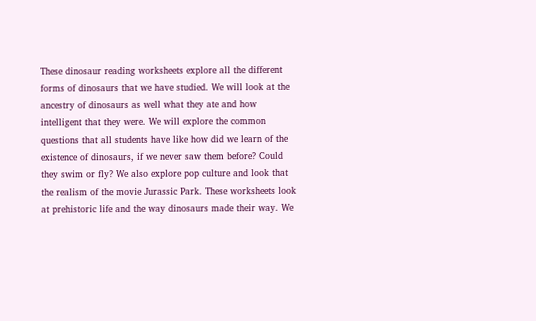These dinosaur reading worksheets explore all the different forms of dinosaurs that we have studied. We will look at the ancestry of dinosaurs as well what they ate and how intelligent that they were. We will explore the common questions that all students have like how did we learn of the existence of dinosaurs, if we never saw them before? Could they swim or fly? We also explore pop culture and look that the realism of the movie Jurassic Park. These worksheets look at prehistoric life and the way dinosaurs made their way. We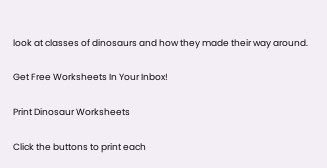look at classes of dinosaurs and how they made their way around.

Get Free Worksheets In Your Inbox!

Print Dinosaur Worksheets

Click the buttons to print each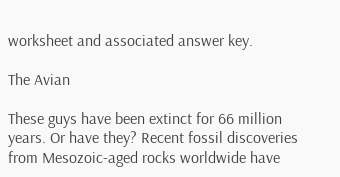worksheet and associated answer key.

The Avian

These guys have been extinct for 66 million years. Or have they? Recent fossil discoveries from Mesozoic-aged rocks worldwide have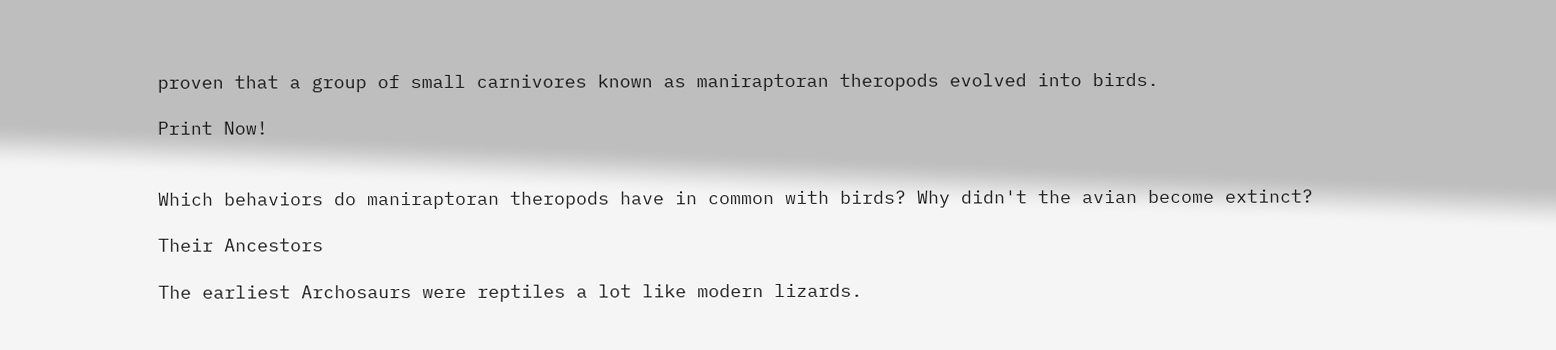proven that a group of small carnivores known as maniraptoran theropods evolved into birds.

Print Now!


Which behaviors do maniraptoran theropods have in common with birds? Why didn't the avian become extinct?

Their Ancestors

The earliest Archosaurs were reptiles a lot like modern lizards.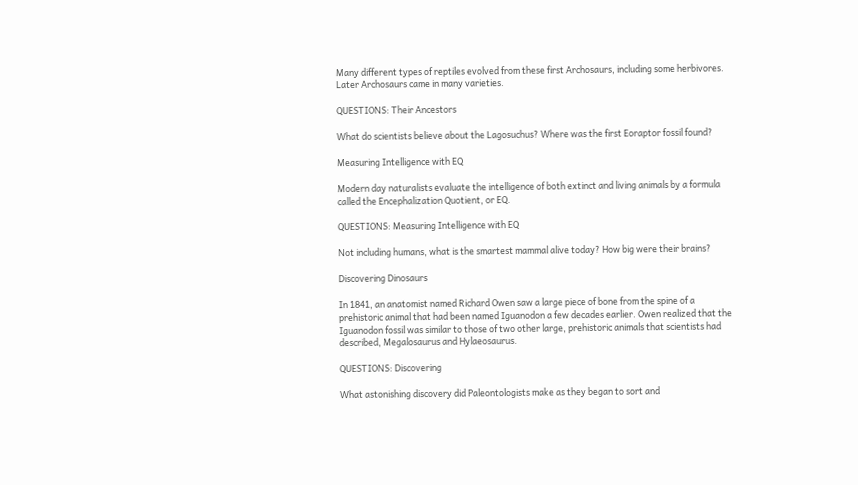Many different types of reptiles evolved from these first Archosaurs, including some herbivores. Later Archosaurs came in many varieties.

QUESTIONS: Their Ancestors

What do scientists believe about the Lagosuchus? Where was the first Eoraptor fossil found?

Measuring Intelligence with EQ

Modern day naturalists evaluate the intelligence of both extinct and living animals by a formula called the Encephalization Quotient, or EQ.

QUESTIONS: Measuring Intelligence with EQ

Not including humans, what is the smartest mammal alive today? How big were their brains?

Discovering Dinosaurs

In 1841, an anatomist named Richard Owen saw a large piece of bone from the spine of a prehistoric animal that had been named Iguanodon a few decades earlier. Owen realized that the Iguanodon fossil was similar to those of two other large, prehistoric animals that scientists had described, Megalosaurus and Hylaeosaurus.

QUESTIONS: Discovering

What astonishing discovery did Paleontologists make as they began to sort and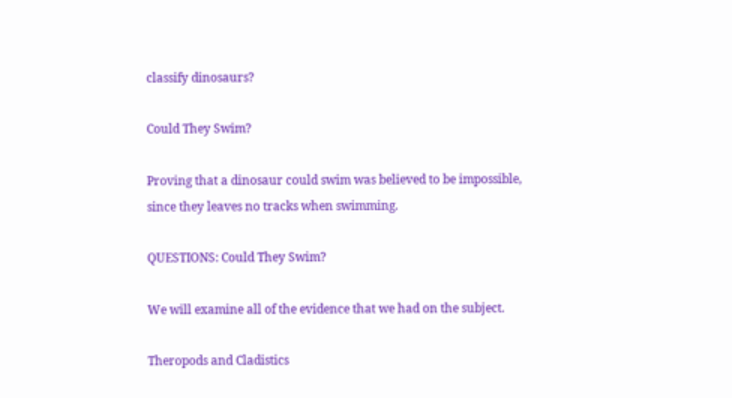classify dinosaurs?

Could They Swim?

Proving that a dinosaur could swim was believed to be impossible, since they leaves no tracks when swimming.

QUESTIONS: Could They Swim?

We will examine all of the evidence that we had on the subject.

Theropods and Cladistics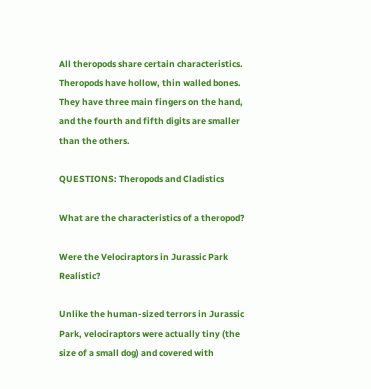All theropods share certain characteristics. Theropods have hollow, thin walled bones. They have three main fingers on the hand, and the fourth and fifth digits are smaller than the others.

QUESTIONS: Theropods and Cladistics

What are the characteristics of a theropod?

Were the Velociraptors in Jurassic Park Realistic?

Unlike the human-sized terrors in Jurassic Park, velociraptors were actually tiny (the size of a small dog) and covered with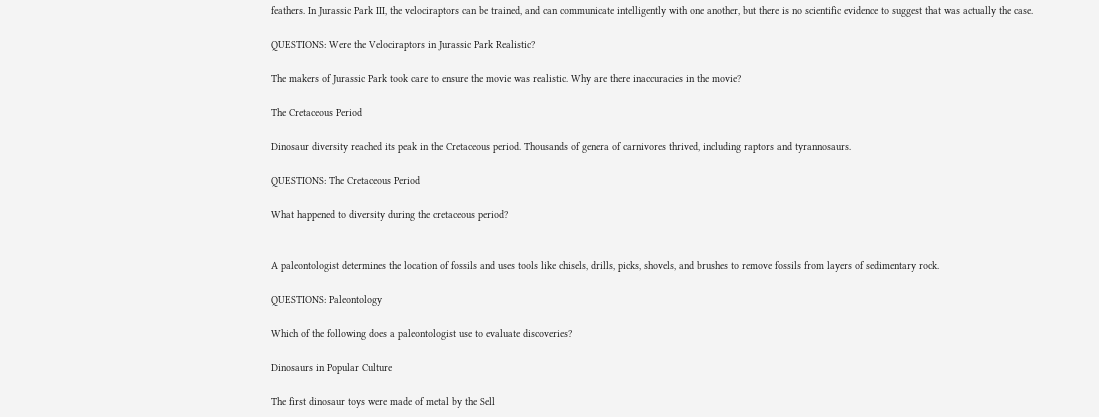feathers. In Jurassic Park III, the velociraptors can be trained, and can communicate intelligently with one another, but there is no scientific evidence to suggest that was actually the case.

QUESTIONS: Were the Velociraptors in Jurassic Park Realistic?

The makers of Jurassic Park took care to ensure the movie was realistic. Why are there inaccuracies in the movie?

The Cretaceous Period

Dinosaur diversity reached its peak in the Cretaceous period. Thousands of genera of carnivores thrived, including raptors and tyrannosaurs.

QUESTIONS: The Cretaceous Period

What happened to diversity during the cretaceous period?


A paleontologist determines the location of fossils and uses tools like chisels, drills, picks, shovels, and brushes to remove fossils from layers of sedimentary rock.

QUESTIONS: Paleontology

Which of the following does a paleontologist use to evaluate discoveries?

Dinosaurs in Popular Culture

The first dinosaur toys were made of metal by the Sell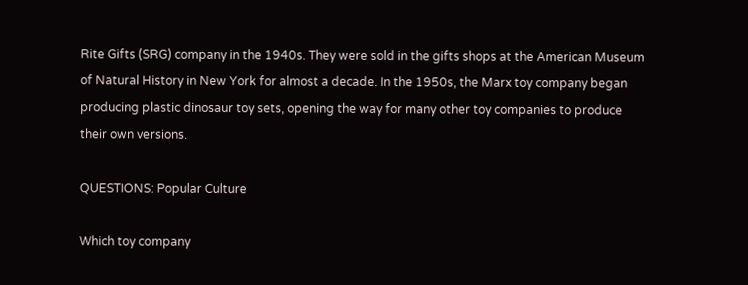Rite Gifts (SRG) company in the 1940s. They were sold in the gifts shops at the American Museum of Natural History in New York for almost a decade. In the 1950s, the Marx toy company began producing plastic dinosaur toy sets, opening the way for many other toy companies to produce their own versions.

QUESTIONS: Popular Culture

Which toy company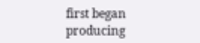first began producing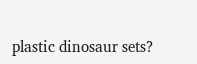plastic dinosaur sets?